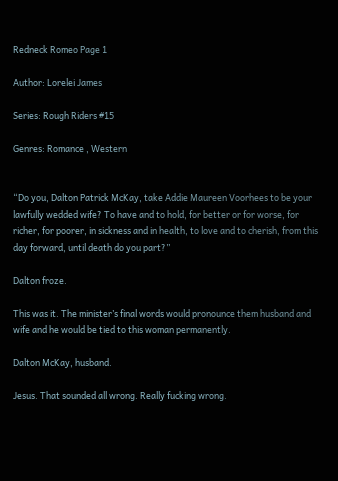Redneck Romeo Page 1

Author: Lorelei James

Series: Rough Riders #15

Genres: Romance , Western


“Do you, Dalton Patrick McKay, take Addie Maureen Voorhees to be your lawfully wedded wife? To have and to hold, for better or for worse, for richer, for poorer, in sickness and in health, to love and to cherish, from this day forward, until death do you part?”

Dalton froze.

This was it. The minister’s final words would pronounce them husband and wife and he would be tied to this woman permanently.

Dalton McKay, husband.

Jesus. That sounded all wrong. Really fucking wrong.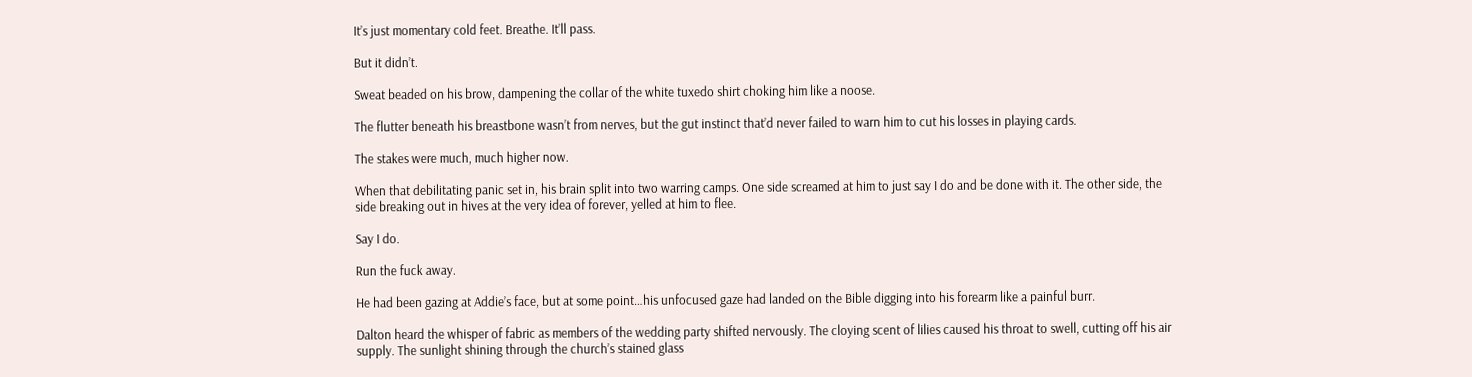It’s just momentary cold feet. Breathe. It’ll pass.

But it didn’t.

Sweat beaded on his brow, dampening the collar of the white tuxedo shirt choking him like a noose.

The flutter beneath his breastbone wasn’t from nerves, but the gut instinct that’d never failed to warn him to cut his losses in playing cards.

The stakes were much, much higher now.

When that debilitating panic set in, his brain split into two warring camps. One side screamed at him to just say I do and be done with it. The other side, the side breaking out in hives at the very idea of forever, yelled at him to flee.

Say I do.

Run the fuck away.

He had been gazing at Addie’s face, but at some point…his unfocused gaze had landed on the Bible digging into his forearm like a painful burr.

Dalton heard the whisper of fabric as members of the wedding party shifted nervously. The cloying scent of lilies caused his throat to swell, cutting off his air supply. The sunlight shining through the church’s stained glass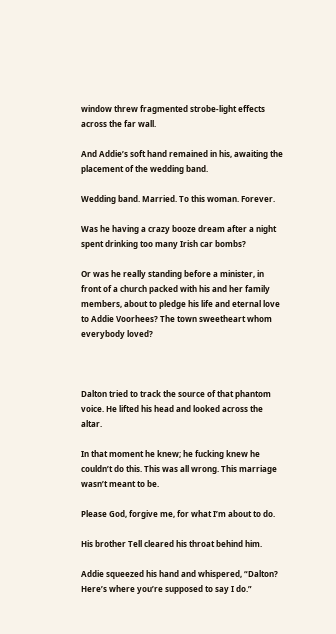window threw fragmented strobe-light effects across the far wall.

And Addie’s soft hand remained in his, awaiting the placement of the wedding band.

Wedding band. Married. To this woman. Forever.

Was he having a crazy booze dream after a night spent drinking too many Irish car bombs?

Or was he really standing before a minister, in front of a church packed with his and her family members, about to pledge his life and eternal love to Addie Voorhees? The town sweetheart whom everybody loved?



Dalton tried to track the source of that phantom voice. He lifted his head and looked across the altar.

In that moment he knew; he fucking knew he couldn’t do this. This was all wrong. This marriage wasn’t meant to be.

Please God, forgive me, for what I’m about to do.

His brother Tell cleared his throat behind him.

Addie squeezed his hand and whispered, “Dalton? Here’s where you’re supposed to say I do.”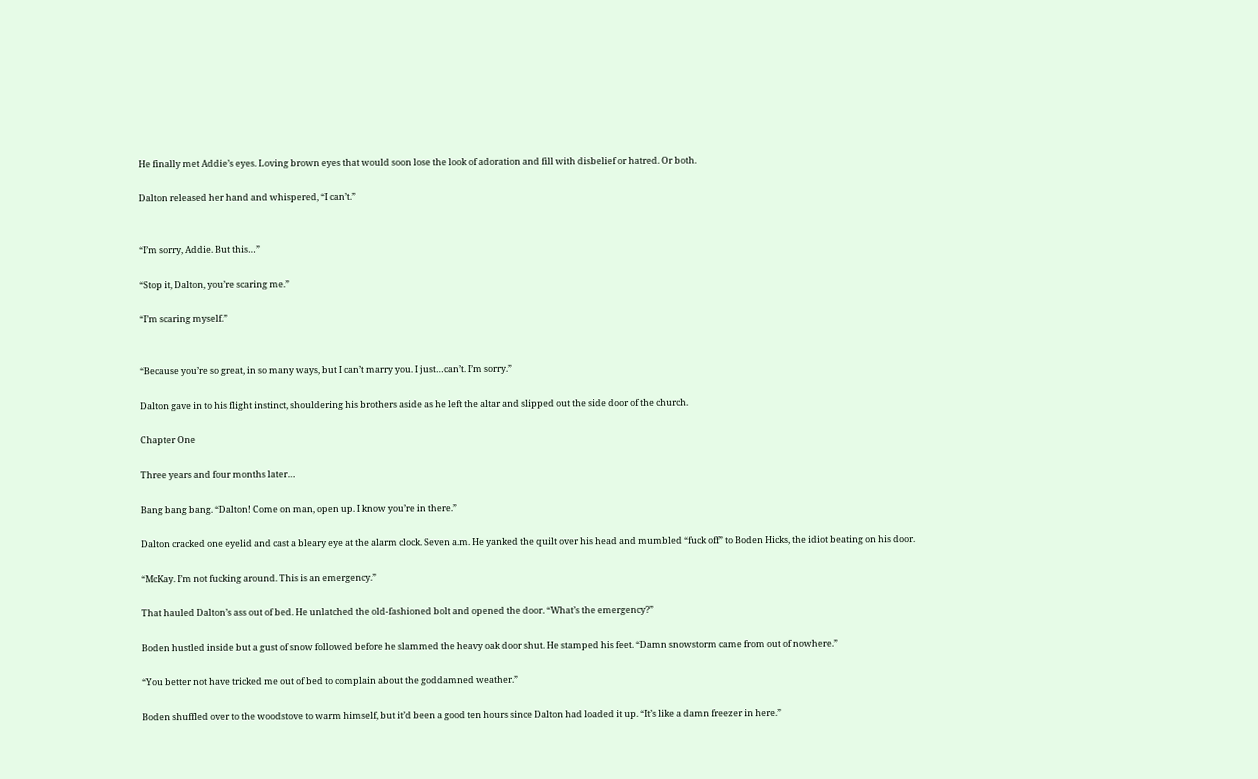He finally met Addie’s eyes. Loving brown eyes that would soon lose the look of adoration and fill with disbelief or hatred. Or both.

Dalton released her hand and whispered, “I can’t.”


“I’m sorry, Addie. But this…”

“Stop it, Dalton, you’re scaring me.”

“I’m scaring myself.”


“Because you’re so great, in so many ways, but I can’t marry you. I just…can’t. I’m sorry.”

Dalton gave in to his flight instinct, shouldering his brothers aside as he left the altar and slipped out the side door of the church.

Chapter One

Three years and four months later…

Bang bang bang. “Dalton! Come on man, open up. I know you’re in there.”

Dalton cracked one eyelid and cast a bleary eye at the alarm clock. Seven a.m. He yanked the quilt over his head and mumbled “fuck off” to Boden Hicks, the idiot beating on his door.

“McKay. I’m not fucking around. This is an emergency.”

That hauled Dalton’s ass out of bed. He unlatched the old-fashioned bolt and opened the door. “What’s the emergency?”

Boden hustled inside but a gust of snow followed before he slammed the heavy oak door shut. He stamped his feet. “Damn snowstorm came from out of nowhere.”

“You better not have tricked me out of bed to complain about the goddamned weather.”

Boden shuffled over to the woodstove to warm himself, but it’d been a good ten hours since Dalton had loaded it up. “It’s like a damn freezer in here.”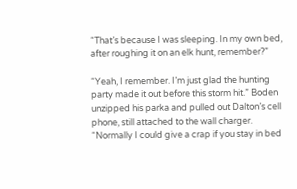“That’s because I was sleeping. In my own bed, after roughing it on an elk hunt, remember?”

“Yeah, I remember. I’m just glad the hunting party made it out before this storm hit.” Boden unzipped his parka and pulled out Dalton’s cell phone, still attached to the wall charger. “Normally I could give a crap if you stay in bed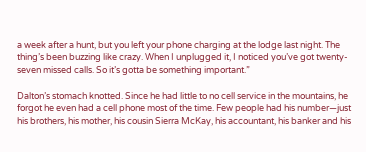a week after a hunt, but you left your phone charging at the lodge last night. The thing’s been buzzing like crazy. When I unplugged it, I noticed you’ve got twenty-seven missed calls. So it’s gotta be something important.”

Dalton’s stomach knotted. Since he had little to no cell service in the mountains, he forgot he even had a cell phone most of the time. Few people had his number—just his brothers, his mother, his cousin Sierra McKay, his accountant, his banker and his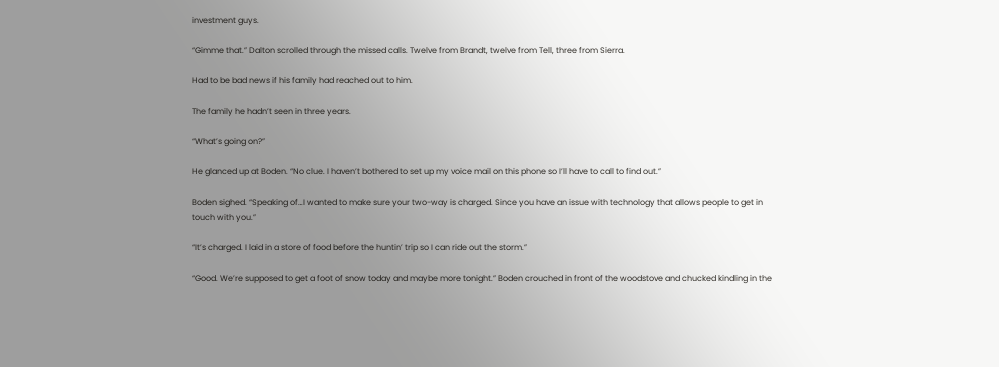investment guys.

“Gimme that.” Dalton scrolled through the missed calls. Twelve from Brandt, twelve from Tell, three from Sierra.

Had to be bad news if his family had reached out to him.

The family he hadn’t seen in three years.

“What’s going on?”

He glanced up at Boden. “No clue. I haven’t bothered to set up my voice mail on this phone so I’ll have to call to find out.”

Boden sighed. “Speaking of…I wanted to make sure your two-way is charged. Since you have an issue with technology that allows people to get in touch with you.”

“It’s charged. I laid in a store of food before the huntin’ trip so I can ride out the storm.”

“Good. We’re supposed to get a foot of snow today and maybe more tonight.” Boden crouched in front of the woodstove and chucked kindling in the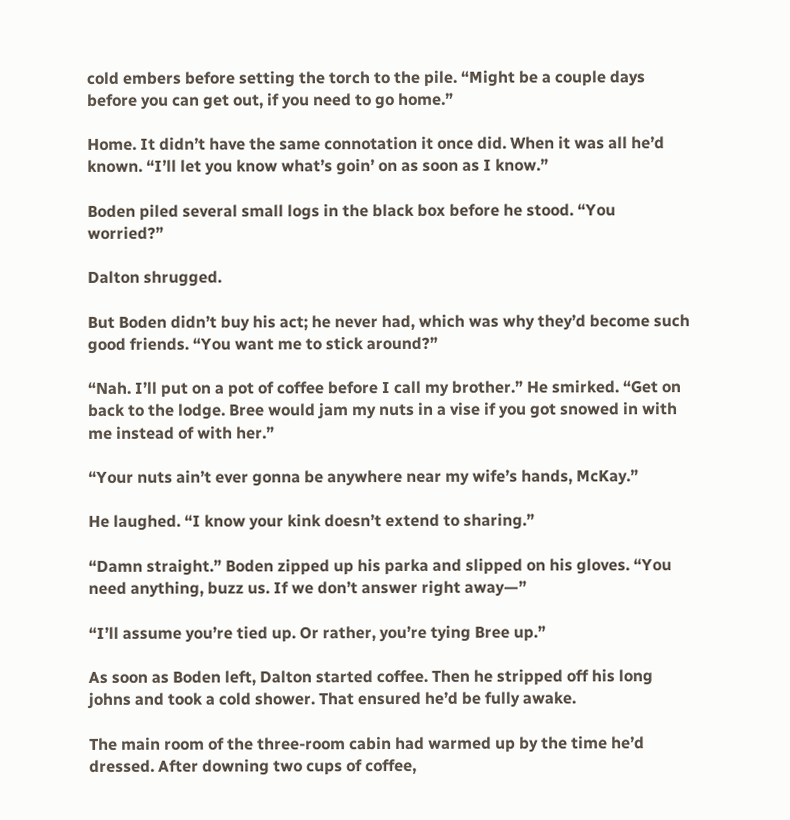cold embers before setting the torch to the pile. “Might be a couple days before you can get out, if you need to go home.”

Home. It didn’t have the same connotation it once did. When it was all he’d known. “I’ll let you know what’s goin’ on as soon as I know.”

Boden piled several small logs in the black box before he stood. “You worried?”

Dalton shrugged.

But Boden didn’t buy his act; he never had, which was why they’d become such good friends. “You want me to stick around?”

“Nah. I’ll put on a pot of coffee before I call my brother.” He smirked. “Get on back to the lodge. Bree would jam my nuts in a vise if you got snowed in with me instead of with her.”

“Your nuts ain’t ever gonna be anywhere near my wife’s hands, McKay.”

He laughed. “I know your kink doesn’t extend to sharing.”

“Damn straight.” Boden zipped up his parka and slipped on his gloves. “You need anything, buzz us. If we don’t answer right away—”

“I’ll assume you’re tied up. Or rather, you’re tying Bree up.”

As soon as Boden left, Dalton started coffee. Then he stripped off his long johns and took a cold shower. That ensured he’d be fully awake.

The main room of the three-room cabin had warmed up by the time he’d dressed. After downing two cups of coffee,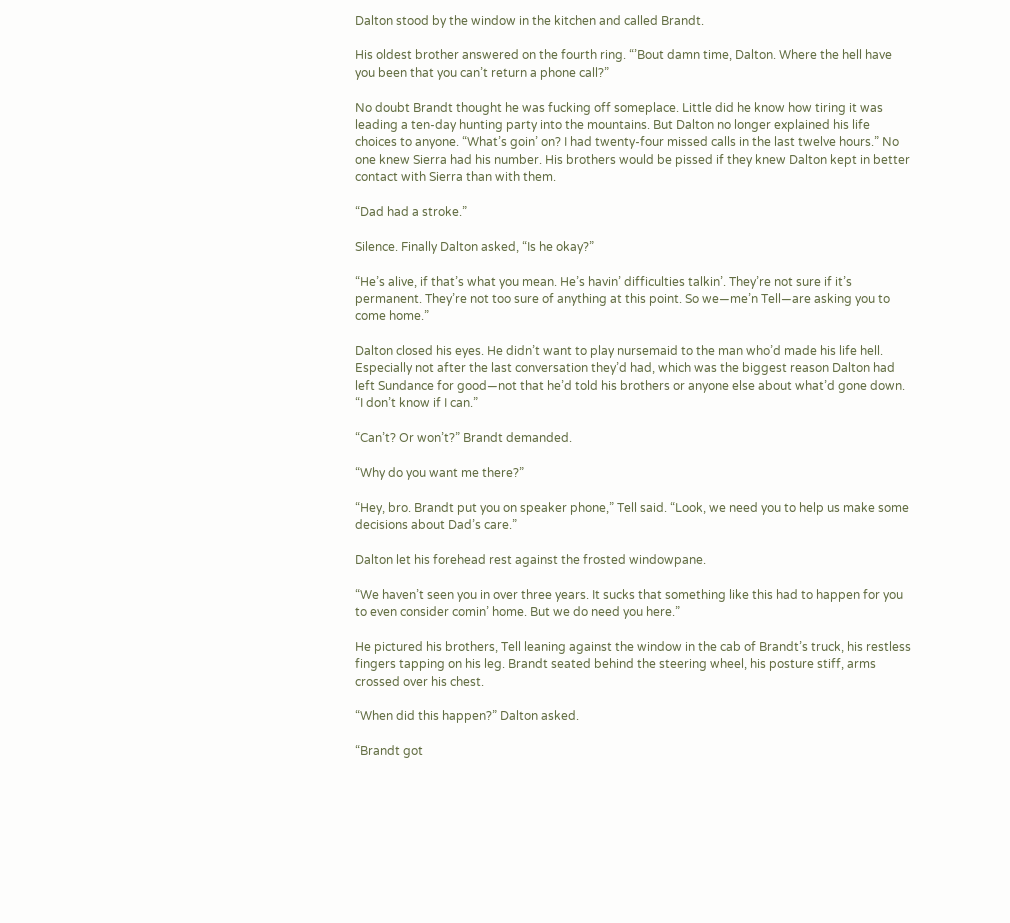Dalton stood by the window in the kitchen and called Brandt.

His oldest brother answered on the fourth ring. “’Bout damn time, Dalton. Where the hell have you been that you can’t return a phone call?”

No doubt Brandt thought he was fucking off someplace. Little did he know how tiring it was leading a ten-day hunting party into the mountains. But Dalton no longer explained his life choices to anyone. “What’s goin’ on? I had twenty-four missed calls in the last twelve hours.” No one knew Sierra had his number. His brothers would be pissed if they knew Dalton kept in better contact with Sierra than with them.

“Dad had a stroke.”

Silence. Finally Dalton asked, “Is he okay?”

“He’s alive, if that’s what you mean. He’s havin’ difficulties talkin’. They’re not sure if it’s permanent. They’re not too sure of anything at this point. So we—me’n Tell—are asking you to come home.”

Dalton closed his eyes. He didn’t want to play nursemaid to the man who’d made his life hell. Especially not after the last conversation they’d had, which was the biggest reason Dalton had left Sundance for good—not that he’d told his brothers or anyone else about what’d gone down. “I don’t know if I can.”

“Can’t? Or won’t?” Brandt demanded.

“Why do you want me there?”

“Hey, bro. Brandt put you on speaker phone,” Tell said. “Look, we need you to help us make some decisions about Dad’s care.”

Dalton let his forehead rest against the frosted windowpane.

“We haven’t seen you in over three years. It sucks that something like this had to happen for you to even consider comin’ home. But we do need you here.”

He pictured his brothers, Tell leaning against the window in the cab of Brandt’s truck, his restless fingers tapping on his leg. Brandt seated behind the steering wheel, his posture stiff, arms crossed over his chest.

“When did this happen?” Dalton asked.

“Brandt got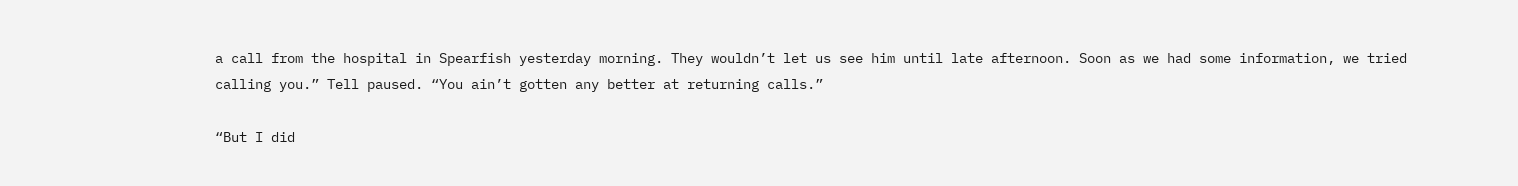a call from the hospital in Spearfish yesterday morning. They wouldn’t let us see him until late afternoon. Soon as we had some information, we tried calling you.” Tell paused. “You ain’t gotten any better at returning calls.”

“But I did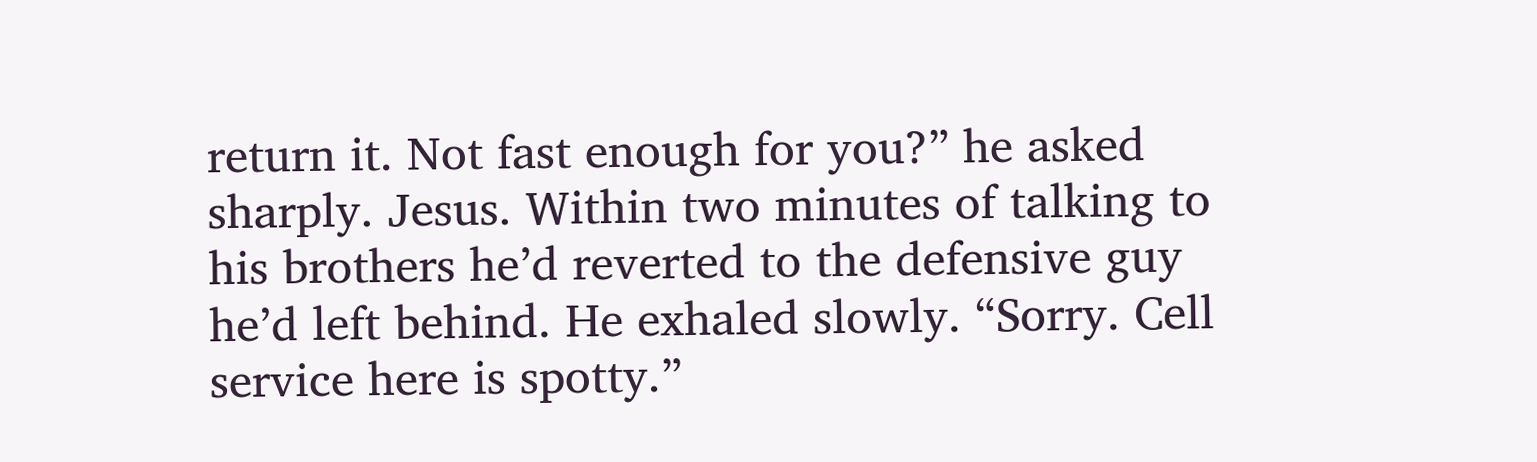return it. Not fast enough for you?” he asked sharply. Jesus. Within two minutes of talking to his brothers he’d reverted to the defensive guy he’d left behind. He exhaled slowly. “Sorry. Cell service here is spotty.”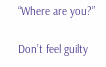“Where are you?”

Don’t feel guilty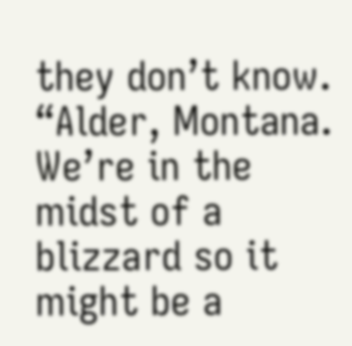they don’t know. “Alder, Montana. We’re in the midst of a blizzard so it might be a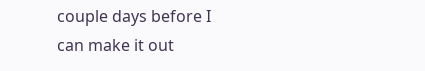couple days before I can make it out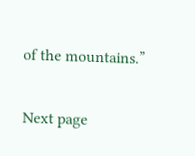of the mountains.”


Next page